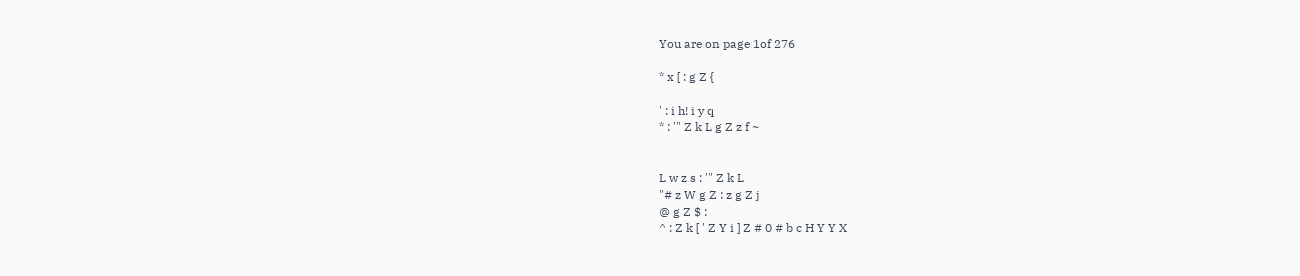You are on page 1of 276

* x [ : g Z {

' : i h! i y q
* : '" Z k L g Z z f ~


L w z s : '" Z k L
"# z W g Z : z g Z j
@ g Z $ :
^ : Z k [ ' Z Y i ] Z # 0 # b c H Y Y X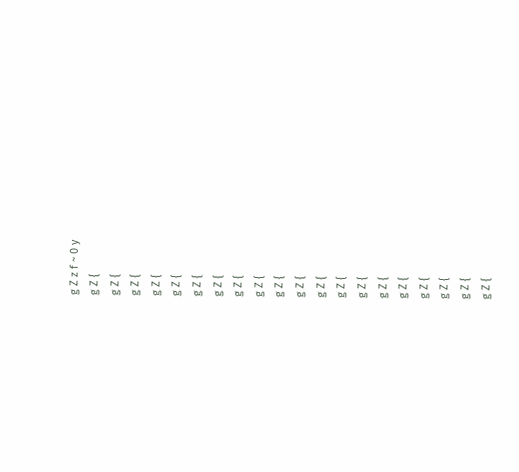g Z z f ~ 0 y
g Z {
g Z {
g Z {
g Z {
g Z {
g Z {
g Z {
g Z {
g Z {
g Z {
g Z {
g Z {
g Z {
g Z {
g Z {
g Z {
g Z {
g Z {
g Z {
g Z {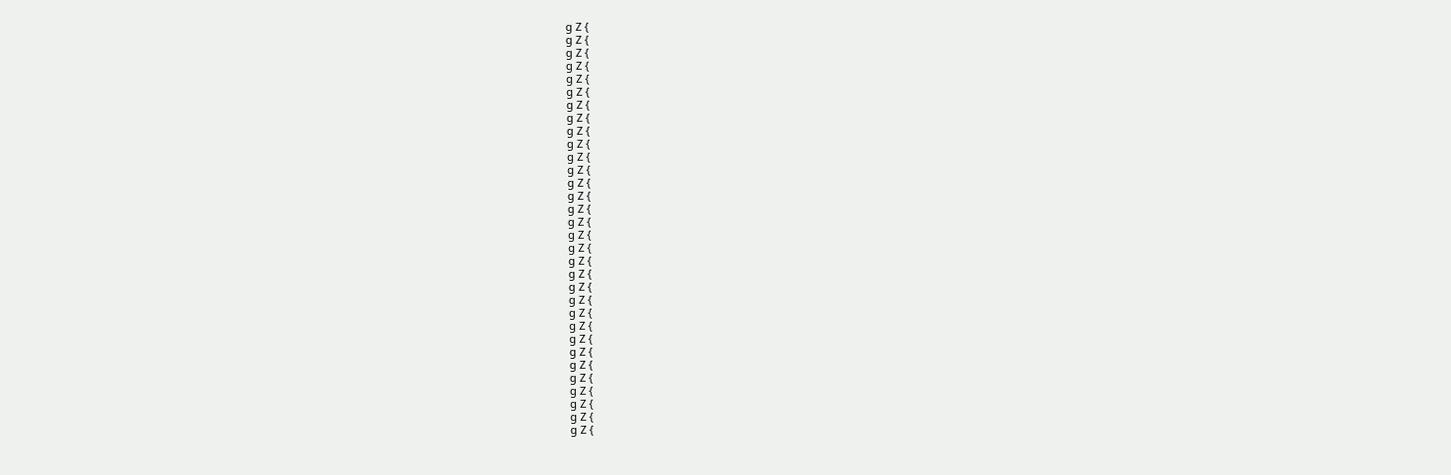g Z {
g Z {
g Z {
g Z {
g Z {
g Z {
g Z {
g Z {
g Z {
g Z {
g Z {
g Z {
g Z {
g Z {
g Z {
g Z {
g Z {
g Z {
g Z {
g Z {
g Z {
g Z {
g Z {
g Z {
g Z {
g Z {
g Z {
g Z {
g Z {
g Z {
g Z {
g Z {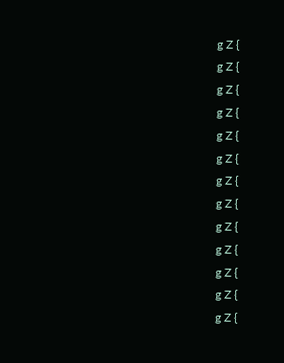g Z {
g Z {
g Z {
g Z {
g Z {
g Z {
g Z {
g Z {
g Z {
g Z {
g Z {
g Z {
g Z {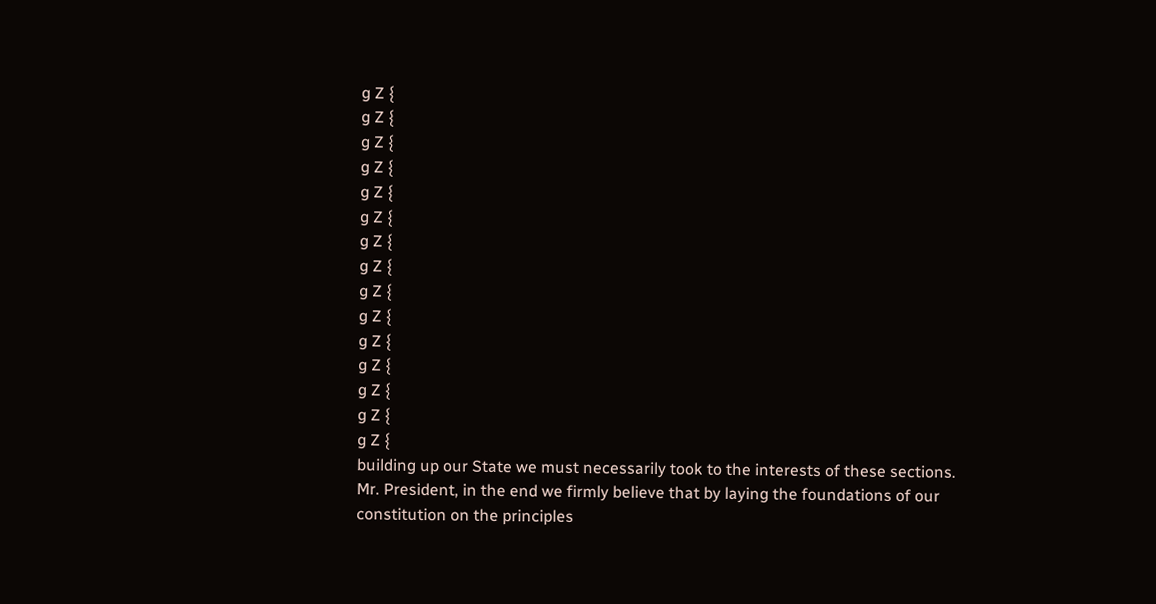g Z {
g Z {
g Z {
g Z {
g Z {
g Z {
g Z {
g Z {
g Z {
g Z {
g Z {
g Z {
g Z {
g Z {
g Z {
building up our State we must necessarily took to the interests of these sections.
Mr. President, in the end we firmly believe that by laying the foundations of our
constitution on the principles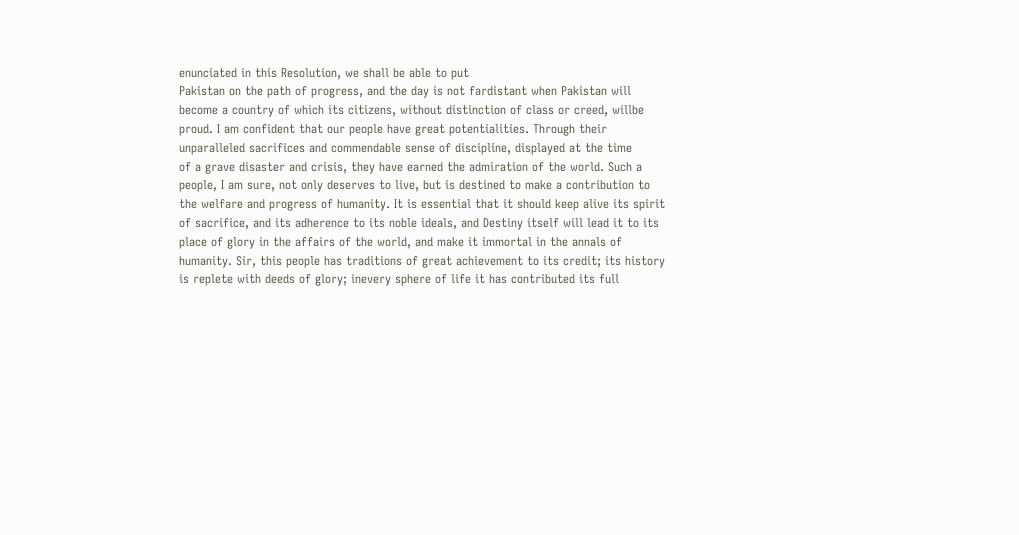enunciated in this Resolution, we shall be able to put
Pakistan on the path of progress, and the day is not fardistant when Pakistan will
become a country of which its citizens, without distinction of class or creed, willbe
proud. I am confident that our people have great potentialities. Through their
unparalleled sacrifices and commendable sense of discipline, displayed at the time
of a grave disaster and crisis, they have earned the admiration of the world. Such a
people, I am sure, not only deserves to live, but is destined to make a contribution to
the welfare and progress of humanity. It is essential that it should keep alive its spirit
of sacrifice, and its adherence to its noble ideals, and Destiny itself will lead it to its
place of glory in the affairs of the world, and make it immortal in the annals of
humanity. Sir, this people has traditions of great achievement to its credit; its history
is replete with deeds of glory; inevery sphere of life it has contributed its full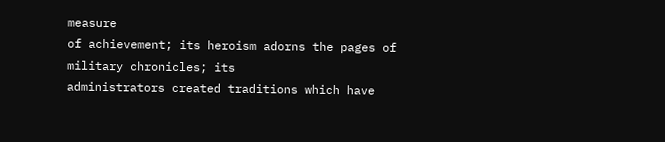measure
of achievement; its heroism adorns the pages of military chronicles; its
administrators created traditions which have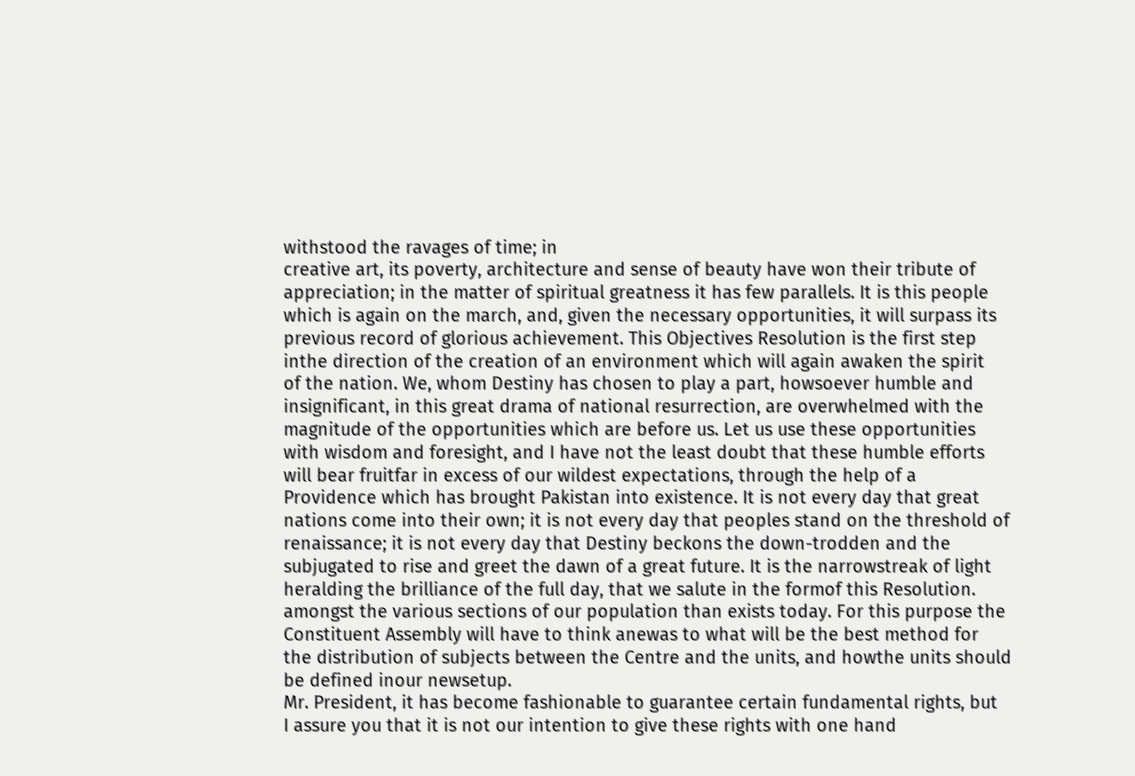withstood the ravages of time; in
creative art, its poverty, architecture and sense of beauty have won their tribute of
appreciation; in the matter of spiritual greatness it has few parallels. It is this people
which is again on the march, and, given the necessary opportunities, it will surpass its
previous record of glorious achievement. This Objectives Resolution is the first step
inthe direction of the creation of an environment which will again awaken the spirit
of the nation. We, whom Destiny has chosen to play a part, howsoever humble and
insignificant, in this great drama of national resurrection, are overwhelmed with the
magnitude of the opportunities which are before us. Let us use these opportunities
with wisdom and foresight, and I have not the least doubt that these humble efforts
will bear fruitfar in excess of our wildest expectations, through the help of a
Providence which has brought Pakistan into existence. It is not every day that great
nations come into their own; it is not every day that peoples stand on the threshold of
renaissance; it is not every day that Destiny beckons the down-trodden and the
subjugated to rise and greet the dawn of a great future. It is the narrowstreak of light
heralding the brilliance of the full day, that we salute in the formof this Resolution.
amongst the various sections of our population than exists today. For this purpose the
Constituent Assembly will have to think anewas to what will be the best method for
the distribution of subjects between the Centre and the units, and howthe units should
be defined inour newsetup.
Mr. President, it has become fashionable to guarantee certain fundamental rights, but
I assure you that it is not our intention to give these rights with one hand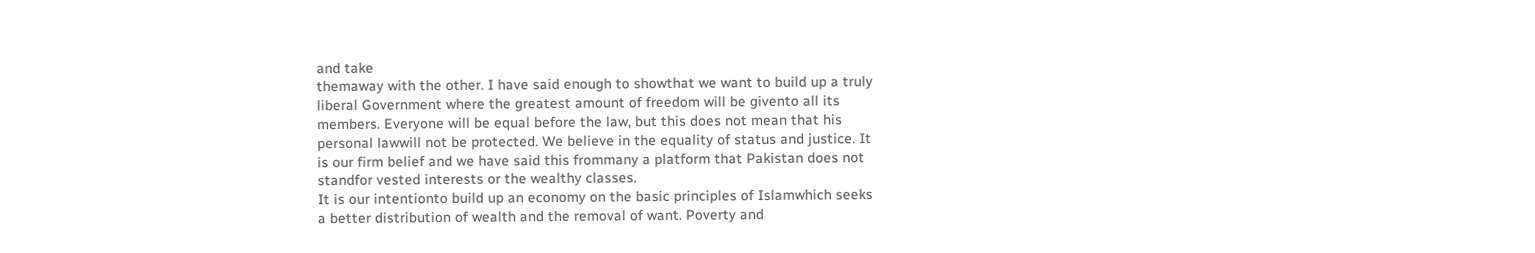and take
themaway with the other. I have said enough to showthat we want to build up a truly
liberal Government where the greatest amount of freedom will be givento all its
members. Everyone will be equal before the law, but this does not mean that his
personal lawwill not be protected. We believe in the equality of status and justice. It
is our firm belief and we have said this frommany a platform that Pakistan does not
standfor vested interests or the wealthy classes.
It is our intentionto build up an economy on the basic principles of Islamwhich seeks
a better distribution of wealth and the removal of want. Poverty and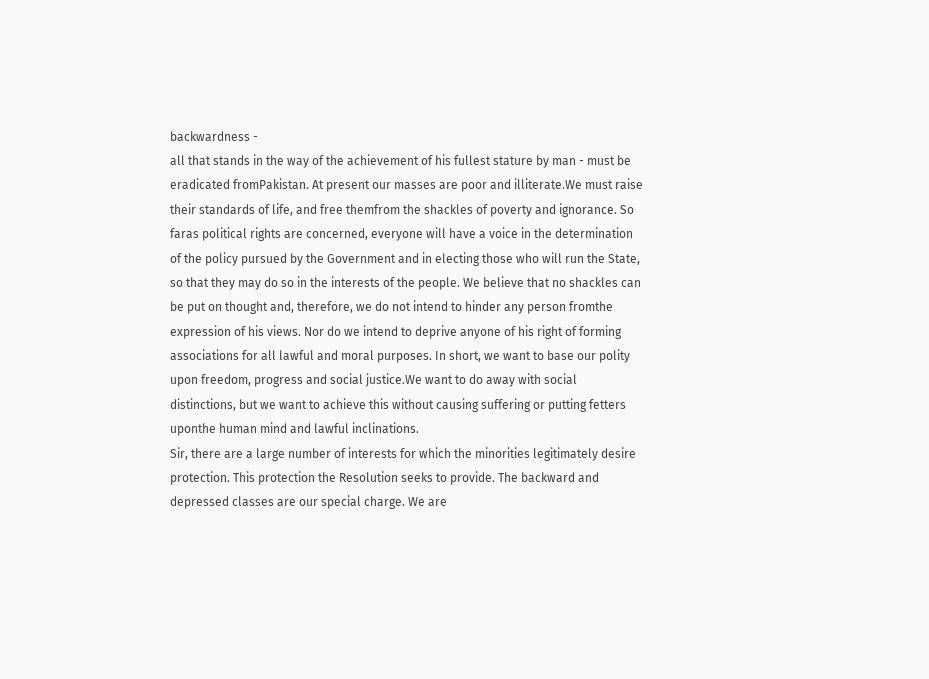backwardness -
all that stands in the way of the achievement of his fullest stature by man - must be
eradicated fromPakistan. At present our masses are poor and illiterate.We must raise
their standards of life, and free themfrom the shackles of poverty and ignorance. So
faras political rights are concerned, everyone will have a voice in the determination
of the policy pursued by the Government and in electing those who will run the State,
so that they may do so in the interests of the people. We believe that no shackles can
be put on thought and, therefore, we do not intend to hinder any person fromthe
expression of his views. Nor do we intend to deprive anyone of his right of forming
associations for all lawful and moral purposes. In short, we want to base our polity
upon freedom, progress and social justice.We want to do away with social
distinctions, but we want to achieve this without causing suffering or putting fetters
uponthe human mind and lawful inclinations.
Sir, there are a large number of interests for which the minorities legitimately desire
protection. This protection the Resolution seeks to provide. The backward and
depressed classes are our special charge. We are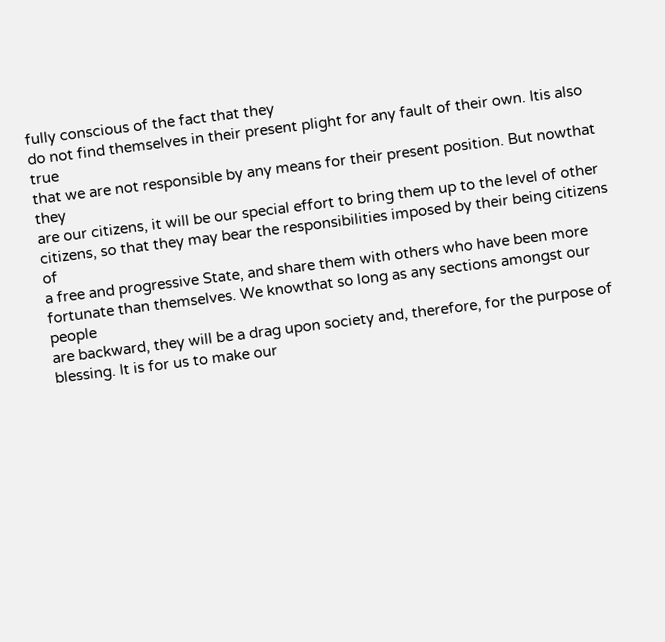fully conscious of the fact that they
do not find themselves in their present plight for any fault of their own. Itis also true
that we are not responsible by any means for their present position. But nowthat they
are our citizens, it will be our special effort to bring them up to the level of other
citizens, so that they may bear the responsibilities imposed by their being citizens of
a free and progressive State, and share them with others who have been more
fortunate than themselves. We knowthat so long as any sections amongst our people
are backward, they will be a drag upon society and, therefore, for the purpose of
blessing. It is for us to make our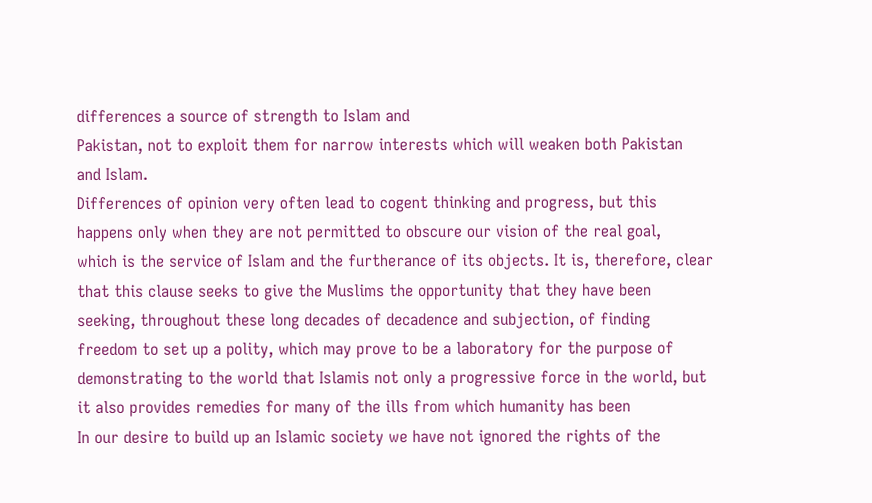differences a source of strength to Islam and
Pakistan, not to exploit them for narrow interests which will weaken both Pakistan
and Islam.
Differences of opinion very often lead to cogent thinking and progress, but this
happens only when they are not permitted to obscure our vision of the real goal,
which is the service of Islam and the furtherance of its objects. It is, therefore, clear
that this clause seeks to give the Muslims the opportunity that they have been
seeking, throughout these long decades of decadence and subjection, of finding
freedom to set up a polity, which may prove to be a laboratory for the purpose of
demonstrating to the world that Islamis not only a progressive force in the world, but
it also provides remedies for many of the ills from which humanity has been
In our desire to build up an Islamic society we have not ignored the rights of the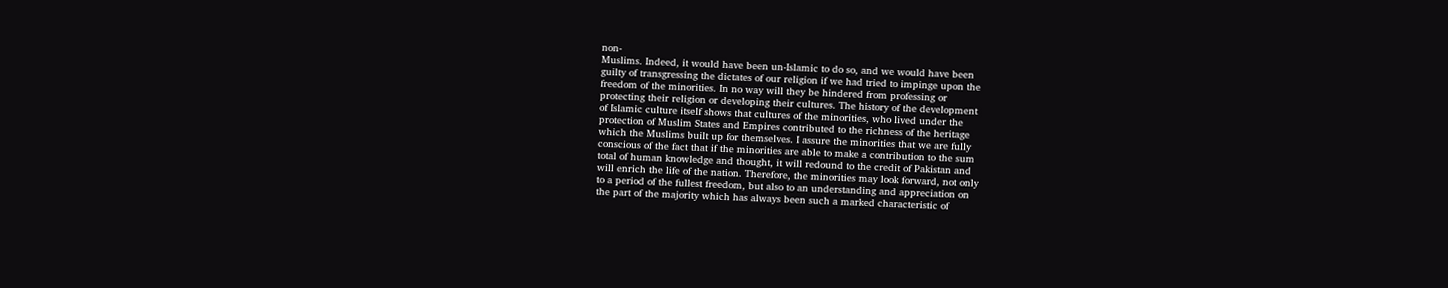non-
Muslims. Indeed, it would have been un-Islamic to do so, and we would have been
guilty of transgressing the dictates of our religion if we had tried to impinge upon the
freedom of the minorities. In no way will they be hindered from professing or
protecting their religion or developing their cultures. The history of the development
of Islamic culture itself shows that cultures of the minorities, who lived under the
protection of Muslim States and Empires contributed to the richness of the heritage
which the Muslims built up for themselves. I assure the minorities that we are fully
conscious of the fact that if the minorities are able to make a contribution to the sum
total of human knowledge and thought, it will redound to the credit of Pakistan and
will enrich the life of the nation. Therefore, the minorities may look forward, not only
to a period of the fullest freedom, but also to an understanding and appreciation on
the part of the majority which has always been such a marked characteristic of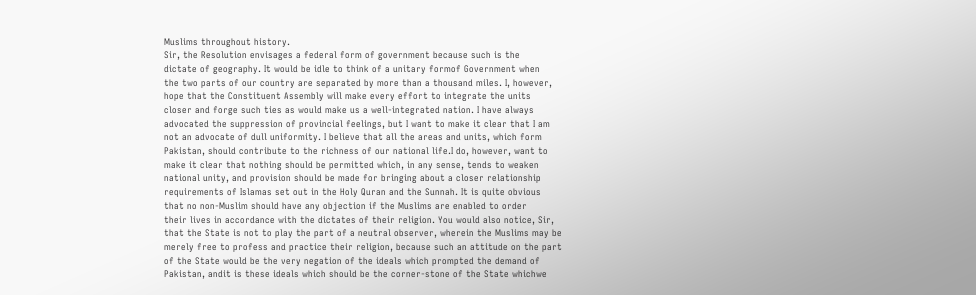Muslims throughout history.
Sir, the Resolution envisages a federal form of government because such is the
dictate of geography. It would be idle to think of a unitary formof Government when
the two parts of our country are separated by more than a thousand miles. I, however,
hope that the Constituent Assembly will make every effort to integrate the units
closer and forge such ties as would make us a well-integrated nation. I have always
advocated the suppression of provincial feelings, but I want to make it clear that I am
not an advocate of dull uniformity. I believe that all the areas and units, which form
Pakistan, should contribute to the richness of our national life.I do, however, want to
make it clear that nothing should be permitted which, in any sense, tends to weaken
national unity, and provision should be made for bringing about a closer relationship
requirements of Islamas set out in the Holy Quran and the Sunnah. It is quite obvious
that no non-Muslim should have any objection if the Muslims are enabled to order
their lives in accordance with the dictates of their religion. You would also notice, Sir,
that the State is not to play the part of a neutral observer, wherein the Muslims may be
merely free to profess and practice their religion, because such an attitude on the part
of the State would be the very negation of the ideals which prompted the demand of
Pakistan, andit is these ideals which should be the corner-stone of the State whichwe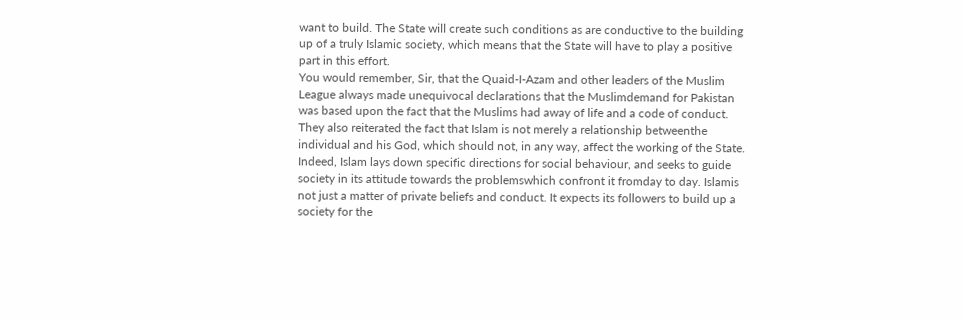want to build. The State will create such conditions as are conductive to the building
up of a truly Islamic society, which means that the State will have to play a positive
part in this effort.
You would remember, Sir, that the Quaid-I-Azam and other leaders of the Muslim
League always made unequivocal declarations that the Muslimdemand for Pakistan
was based upon the fact that the Muslims had away of life and a code of conduct.
They also reiterated the fact that Islam is not merely a relationship betweenthe
individual and his God, which should not, in any way, affect the working of the State.
Indeed, Islam lays down specific directions for social behaviour, and seeks to guide
society in its attitude towards the problemswhich confront it fromday to day. Islamis
not just a matter of private beliefs and conduct. It expects its followers to build up a
society for the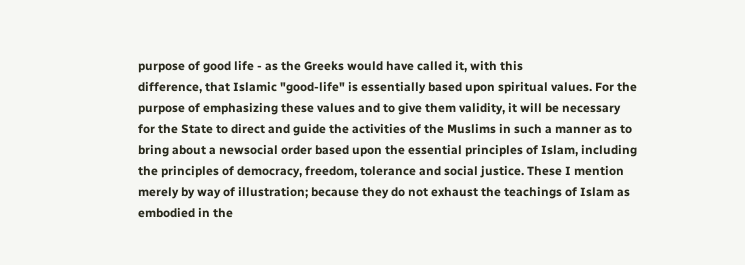purpose of good life - as the Greeks would have called it, with this
difference, that Islamic "good-life" is essentially based upon spiritual values. For the
purpose of emphasizing these values and to give them validity, it will be necessary
for the State to direct and guide the activities of the Muslims in such a manner as to
bring about a newsocial order based upon the essential principles of Islam, including
the principles of democracy, freedom, tolerance and social justice. These I mention
merely by way of illustration; because they do not exhaust the teachings of Islam as
embodied in the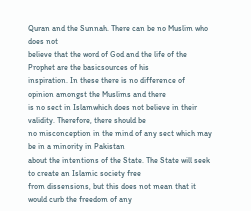Quran and the Sunnah. There can be no Muslim who does not
believe that the word of God and the life of the Prophet are the basicsources of his
inspiration. In these there is no difference of opinion amongst the Muslims and there
is no sect in Islamwhich does not believe in their validity. Therefore, there should be
no misconception in the mind of any sect which may be in a minority in Pakistan
about the intentions of the State. The State will seek to create an Islamic society free
from dissensions, but this does not mean that it would curb the freedom of any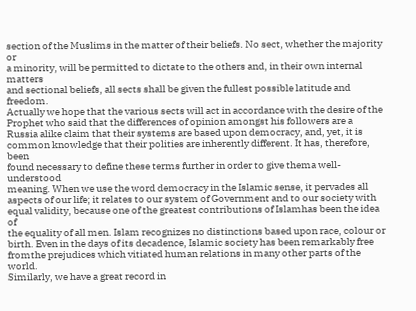section of the Muslims in the matter of their beliefs. No sect, whether the majority or
a minority, will be permitted to dictate to the others and, in their own internal matters
and sectional beliefs, all sects shall be given the fullest possible latitude and freedom.
Actually we hope that the various sects will act in accordance with the desire of the
Prophet who said that the differences of opinion amongst his followers are a
Russia alike claim that their systems are based upon democracy, and, yet, it is
common knowledge that their polities are inherently different. It has, therefore, been
found necessary to define these terms further in order to give thema well-understood
meaning. When we use the word democracy in the Islamic sense, it pervades all
aspects of our life; it relates to our system of Government and to our society with
equal validity, because one of the greatest contributions of Islamhas been the idea of
the equality of all men. Islam recognizes no distinctions based upon race, colour or
birth. Even in the days of its decadence, Islamic society has been remarkably free
fromthe prejudices which vitiated human relations in many other parts of the world.
Similarly, we have a great record in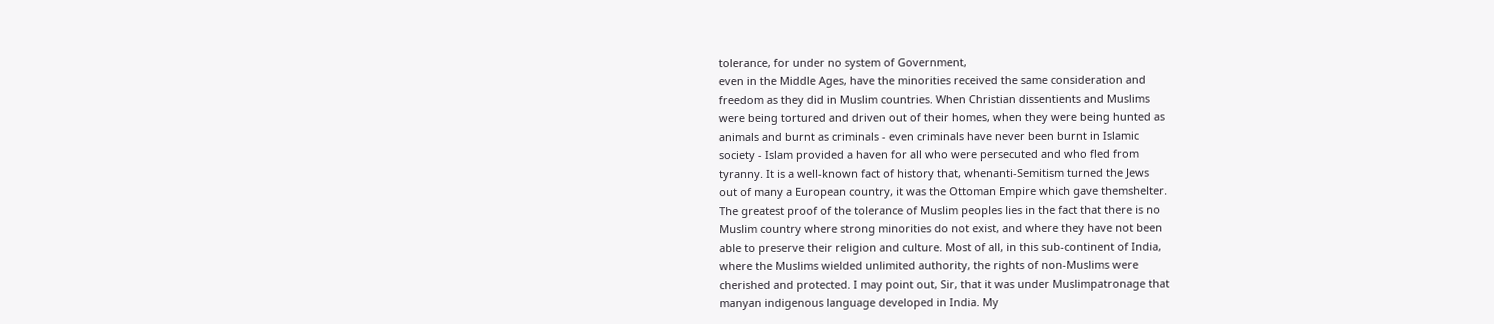tolerance, for under no system of Government,
even in the Middle Ages, have the minorities received the same consideration and
freedom as they did in Muslim countries. When Christian dissentients and Muslims
were being tortured and driven out of their homes, when they were being hunted as
animals and burnt as criminals - even criminals have never been burnt in Islamic
society - Islam provided a haven for all who were persecuted and who fled from
tyranny. It is a well-known fact of history that, whenanti-Semitism turned the Jews
out of many a European country, it was the Ottoman Empire which gave themshelter.
The greatest proof of the tolerance of Muslim peoples lies in the fact that there is no
Muslim country where strong minorities do not exist, and where they have not been
able to preserve their religion and culture. Most of all, in this sub-continent of India,
where the Muslims wielded unlimited authority, the rights of non-Muslims were
cherished and protected. I may point out, Sir, that it was under Muslimpatronage that
manyan indigenous language developed in India. My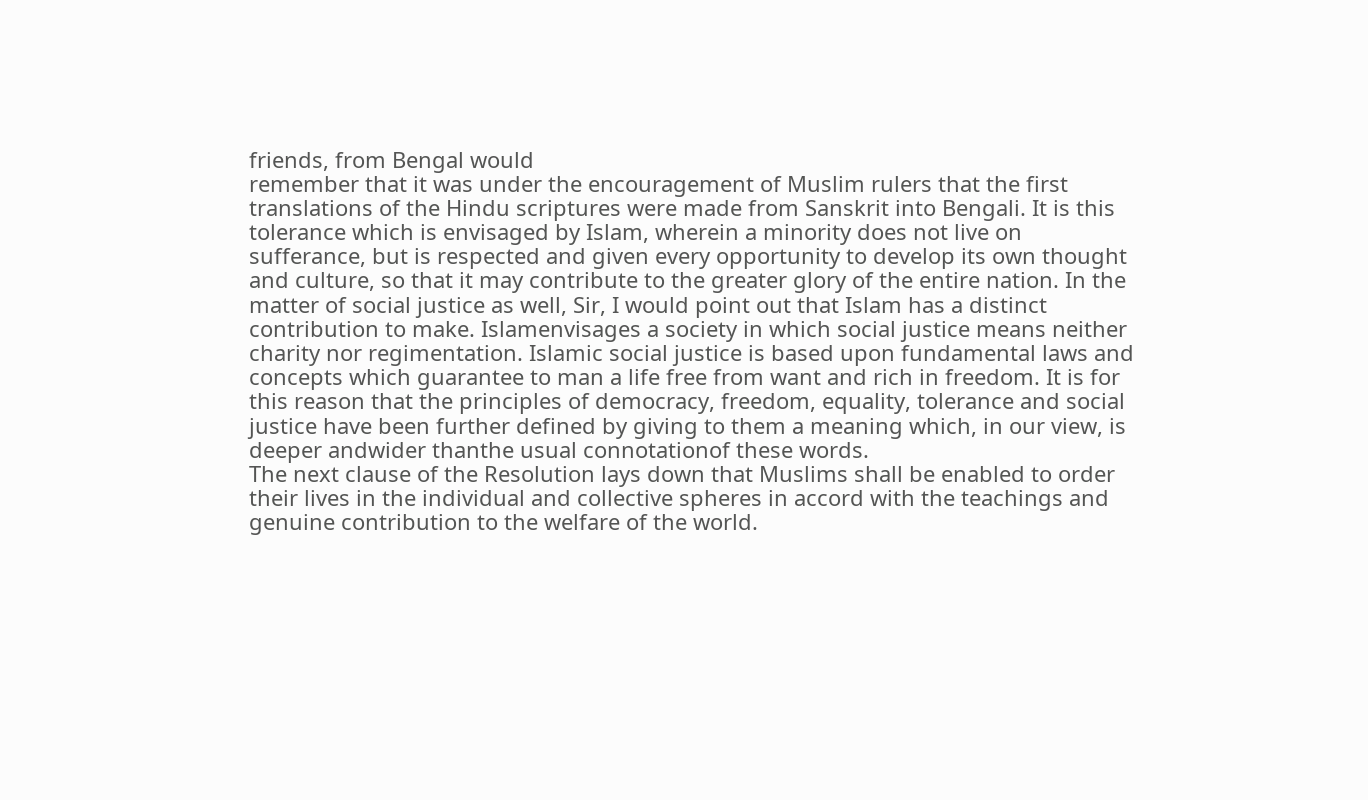friends, from Bengal would
remember that it was under the encouragement of Muslim rulers that the first
translations of the Hindu scriptures were made from Sanskrit into Bengali. It is this
tolerance which is envisaged by Islam, wherein a minority does not live on
sufferance, but is respected and given every opportunity to develop its own thought
and culture, so that it may contribute to the greater glory of the entire nation. In the
matter of social justice as well, Sir, I would point out that Islam has a distinct
contribution to make. Islamenvisages a society in which social justice means neither
charity nor regimentation. Islamic social justice is based upon fundamental laws and
concepts which guarantee to man a life free from want and rich in freedom. It is for
this reason that the principles of democracy, freedom, equality, tolerance and social
justice have been further defined by giving to them a meaning which, in our view, is
deeper andwider thanthe usual connotationof these words.
The next clause of the Resolution lays down that Muslims shall be enabled to order
their lives in the individual and collective spheres in accord with the teachings and
genuine contribution to the welfare of the world.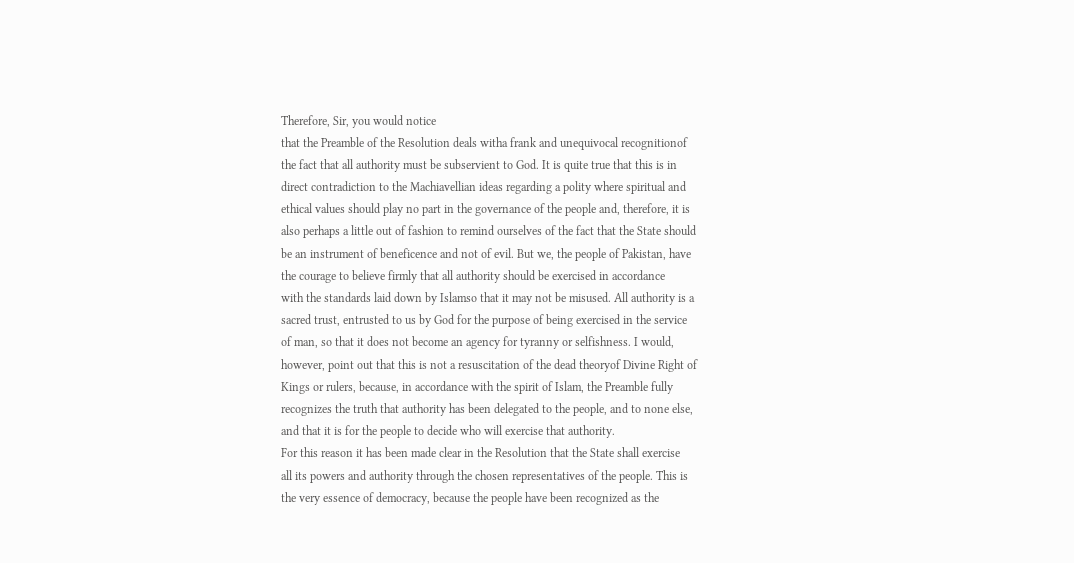Therefore, Sir, you would notice
that the Preamble of the Resolution deals witha frank and unequivocal recognitionof
the fact that all authority must be subservient to God. It is quite true that this is in
direct contradiction to the Machiavellian ideas regarding a polity where spiritual and
ethical values should play no part in the governance of the people and, therefore, it is
also perhaps a little out of fashion to remind ourselves of the fact that the State should
be an instrument of beneficence and not of evil. But we, the people of Pakistan, have
the courage to believe firmly that all authority should be exercised in accordance
with the standards laid down by Islamso that it may not be misused. All authority is a
sacred trust, entrusted to us by God for the purpose of being exercised in the service
of man, so that it does not become an agency for tyranny or selfishness. I would,
however, point out that this is not a resuscitation of the dead theoryof Divine Right of
Kings or rulers, because, in accordance with the spirit of Islam, the Preamble fully
recognizes the truth that authority has been delegated to the people, and to none else,
and that it is for the people to decide who will exercise that authority.
For this reason it has been made clear in the Resolution that the State shall exercise
all its powers and authority through the chosen representatives of the people. This is
the very essence of democracy, because the people have been recognized as the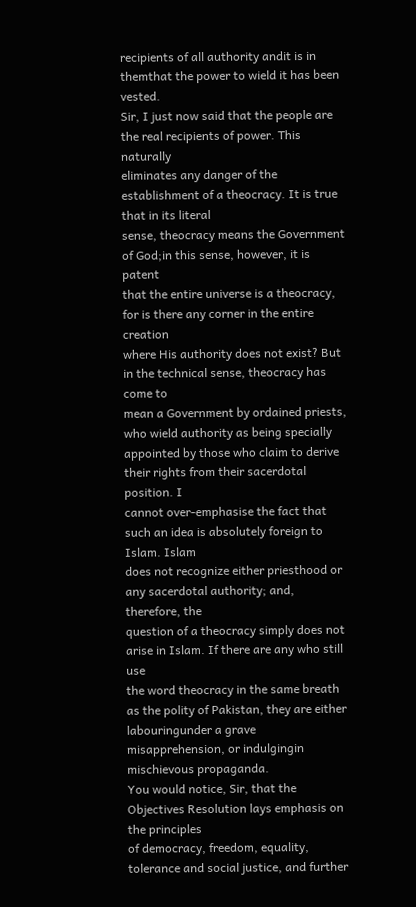recipients of all authority andit is in themthat the power to wield it has been vested.
Sir, I just now said that the people are the real recipients of power. This naturally
eliminates any danger of the establishment of a theocracy. It is true that in its literal
sense, theocracy means the Government of God;in this sense, however, it is patent
that the entire universe is a theocracy, for is there any corner in the entire creation
where His authority does not exist? But in the technical sense, theocracy has come to
mean a Government by ordained priests, who wield authority as being specially
appointed by those who claim to derive their rights from their sacerdotal position. I
cannot over-emphasise the fact that such an idea is absolutely foreign to Islam. Islam
does not recognize either priesthood or any sacerdotal authority; and, therefore, the
question of a theocracy simply does not arise in Islam. If there are any who still use
the word theocracy in the same breath as the polity of Pakistan, they are either
labouringunder a grave misapprehension, or indulgingin mischievous propaganda.
You would notice, Sir, that the Objectives Resolution lays emphasis on the principles
of democracy, freedom, equality, tolerance and social justice, and further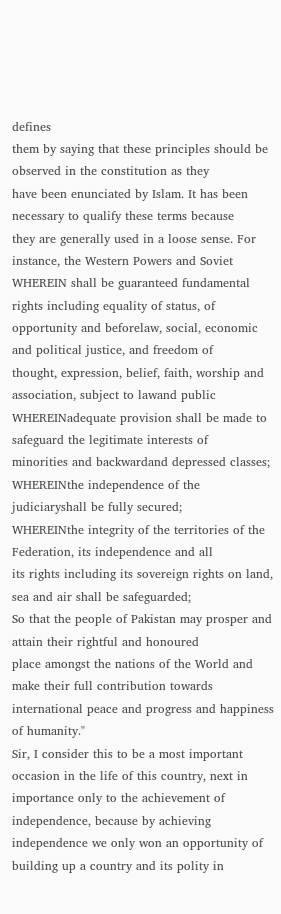defines
them by saying that these principles should be observed in the constitution as they
have been enunciated by Islam. It has been necessary to qualify these terms because
they are generally used in a loose sense. For instance, the Western Powers and Soviet
WHEREIN shall be guaranteed fundamental rights including equality of status, of
opportunity and beforelaw, social, economic and political justice, and freedom of
thought, expression, belief, faith, worship and association, subject to lawand public
WHEREINadequate provision shall be made to safeguard the legitimate interests of
minorities and backwardand depressed classes;
WHEREINthe independence of the judiciaryshall be fully secured;
WHEREINthe integrity of the territories of the Federation, its independence and all
its rights including its sovereign rights on land, sea and air shall be safeguarded;
So that the people of Pakistan may prosper and attain their rightful and honoured
place amongst the nations of the World and make their full contribution towards
international peace and progress and happiness of humanity."
Sir, I consider this to be a most important occasion in the life of this country, next in
importance only to the achievement of independence, because by achieving
independence we only won an opportunity of building up a country and its polity in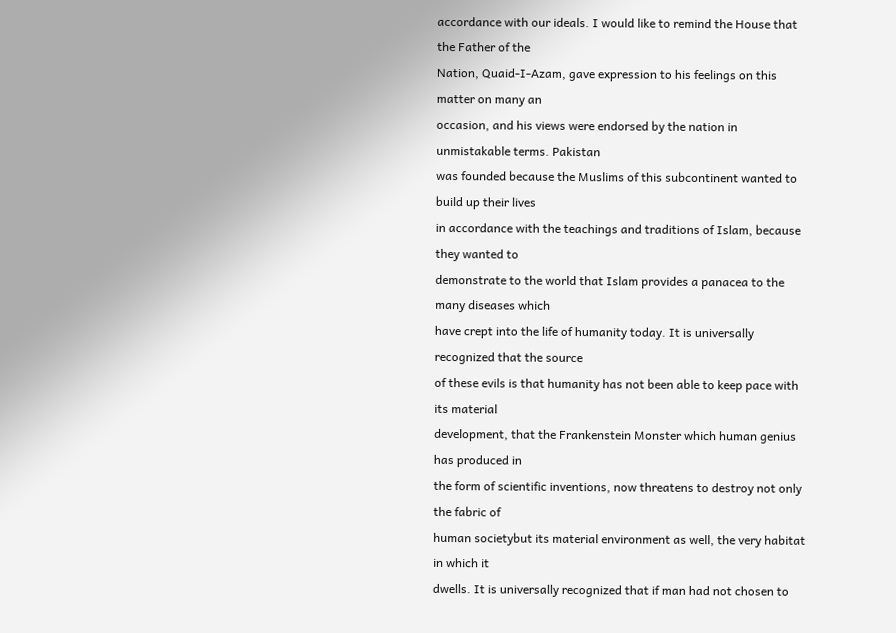accordance with our ideals. I would like to remind the House that the Father of the
Nation, Quaid-I-Azam, gave expression to his feelings on this matter on many an
occasion, and his views were endorsed by the nation in unmistakable terms. Pakistan
was founded because the Muslims of this subcontinent wanted to build up their lives
in accordance with the teachings and traditions of Islam, because they wanted to
demonstrate to the world that Islam provides a panacea to the many diseases which
have crept into the life of humanity today. It is universally recognized that the source
of these evils is that humanity has not been able to keep pace with its material
development, that the Frankenstein Monster which human genius has produced in
the form of scientific inventions, now threatens to destroy not only the fabric of
human societybut its material environment as well, the very habitat in which it
dwells. It is universally recognized that if man had not chosen to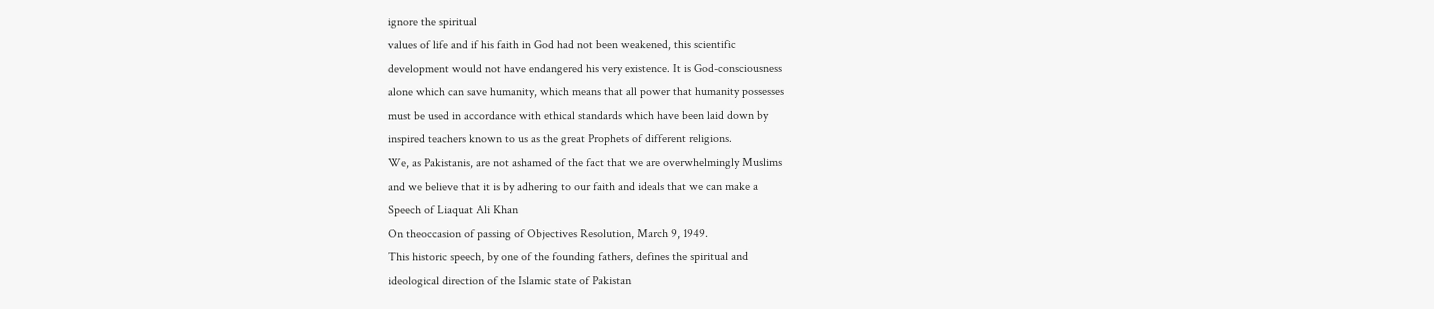ignore the spiritual
values of life and if his faith in God had not been weakened, this scientific
development would not have endangered his very existence. It is God-consciousness
alone which can save humanity, which means that all power that humanity possesses
must be used in accordance with ethical standards which have been laid down by
inspired teachers known to us as the great Prophets of different religions.
We, as Pakistanis, are not ashamed of the fact that we are overwhelmingly Muslims
and we believe that it is by adhering to our faith and ideals that we can make a
Speech of Liaquat Ali Khan
On theoccasion of passing of Objectives Resolution, March 9, 1949.
This historic speech, by one of the founding fathers, defines the spiritual and
ideological direction of the Islamic state of Pakistan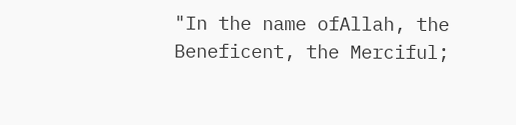"In the name ofAllah, the Beneficent, the Merciful;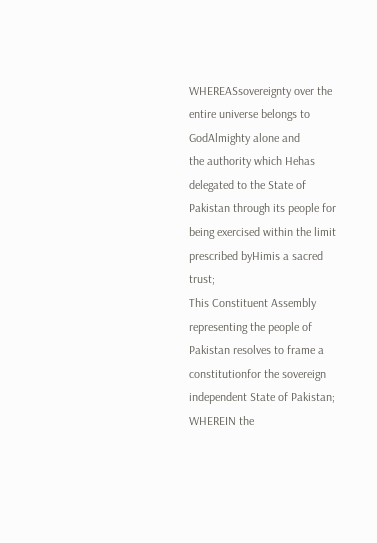WHEREASsovereignty over the entire universe belongs to GodAlmighty alone and
the authority which Hehas delegated to the State of Pakistan through its people for
being exercised within the limit prescribed byHimis a sacred trust;
This Constituent Assembly representing the people of Pakistan resolves to frame a
constitutionfor the sovereign independent State of Pakistan;
WHEREIN the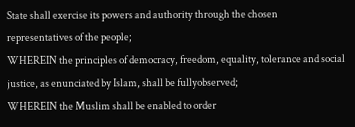State shall exercise its powers and authority through the chosen
representatives of the people;
WHEREIN the principles of democracy, freedom, equality, tolerance and social
justice, as enunciated by Islam, shall be fullyobserved;
WHEREIN the Muslim shall be enabled to order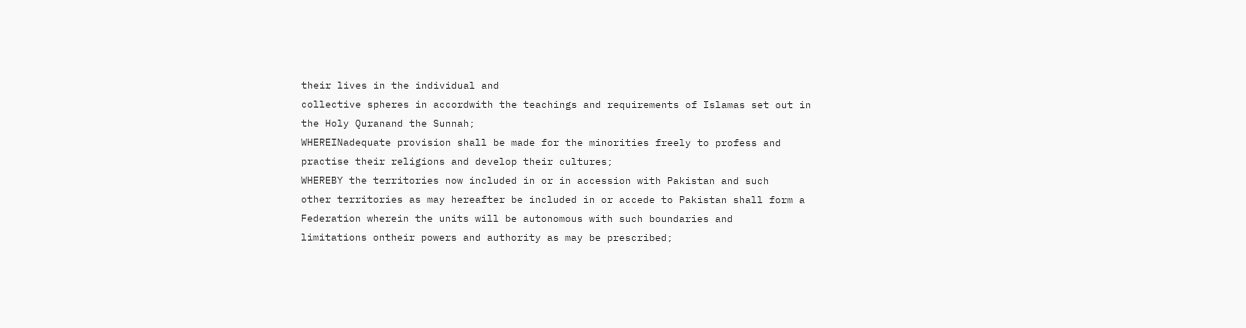their lives in the individual and
collective spheres in accordwith the teachings and requirements of Islamas set out in
the Holy Quranand the Sunnah;
WHEREINadequate provision shall be made for the minorities freely to profess and
practise their religions and develop their cultures;
WHEREBY the territories now included in or in accession with Pakistan and such
other territories as may hereafter be included in or accede to Pakistan shall form a
Federation wherein the units will be autonomous with such boundaries and
limitations ontheir powers and authority as may be prescribed;